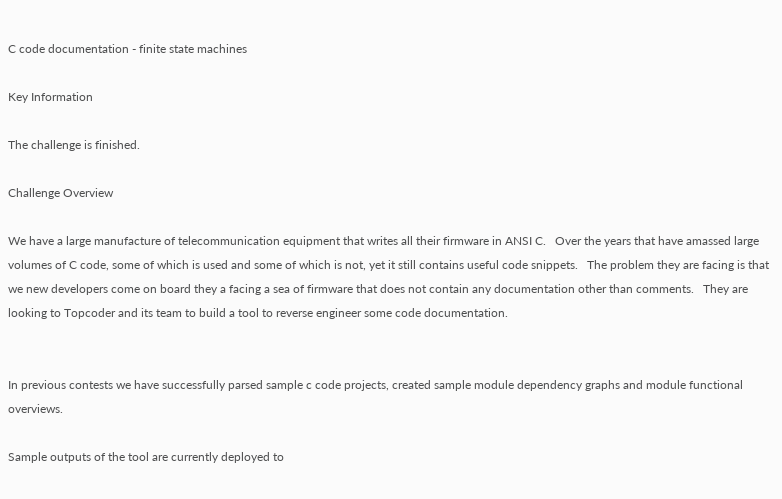C code documentation - finite state machines

Key Information

The challenge is finished.

Challenge Overview

We have a large manufacture of telecommunication equipment that writes all their firmware in ANSI C.   Over the years that have amassed large volumes of C code, some of which is used and some of which is not, yet it still contains useful code snippets.   The problem they are facing is that we new developers come on board they a facing a sea of firmware that does not contain any documentation other than comments.   They are looking to Topcoder and its team to build a tool to reverse engineer some code documentation.


In previous contests we have successfully parsed sample c code projects, created sample module dependency graphs and module functional overviews.

Sample outputs of the tool are currently deployed to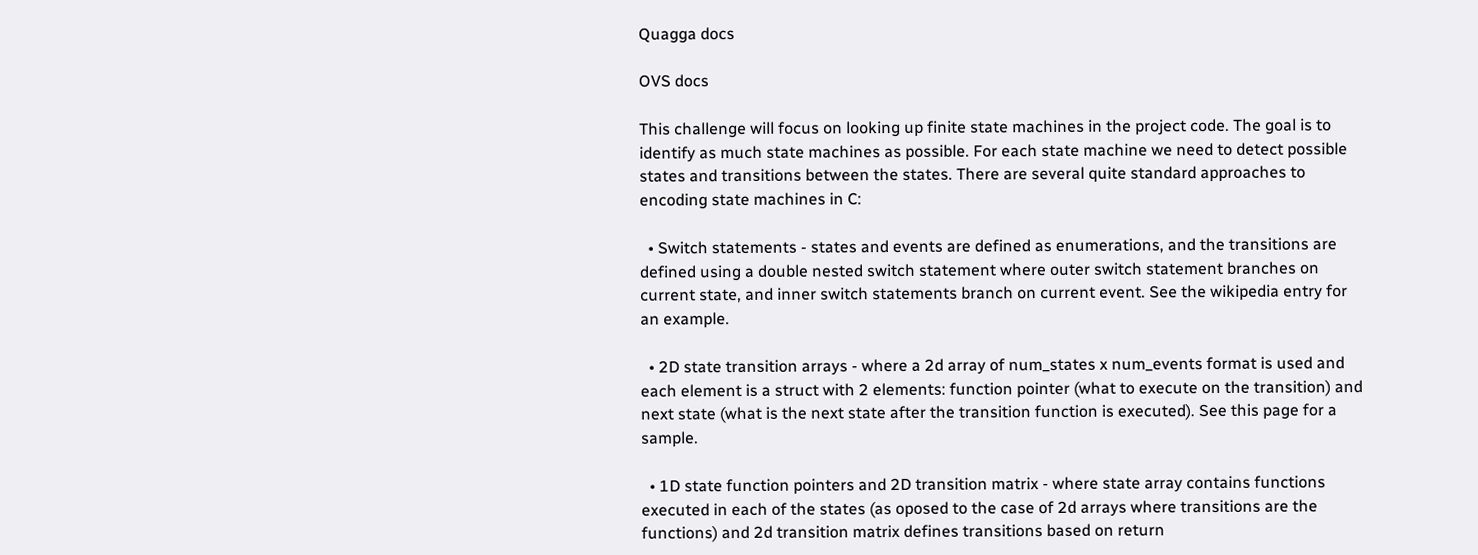Quagga docs

OVS docs

This challenge will focus on looking up finite state machines in the project code. The goal is to identify as much state machines as possible. For each state machine we need to detect possible states and transitions between the states. There are several quite standard approaches to encoding state machines in C:

  • Switch statements - states and events are defined as enumerations, and the transitions are defined using a double nested switch statement where outer switch statement branches on current state, and inner switch statements branch on current event. See the wikipedia entry for an example.

  • 2D state transition arrays - where a 2d array of num_states x num_events format is used and each element is a struct with 2 elements: function pointer (what to execute on the transition) and next state (what is the next state after the transition function is executed). See this page for a sample.

  • 1D state function pointers and 2D transition matrix - where state array contains functions executed in each of the states (as oposed to the case of 2d arrays where transitions are the functions) and 2d transition matrix defines transitions based on return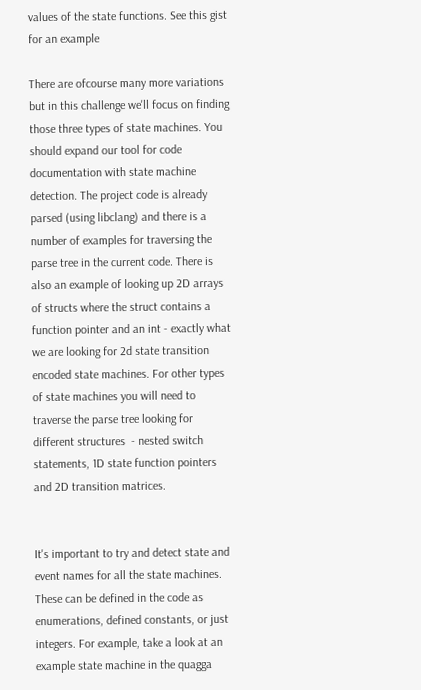values of the state functions. See this gist for an example

There are ofcourse many more variations but in this challenge we'll focus on finding those three types of state machines. You should expand our tool for code documentation with state machine detection. The project code is already parsed (using libclang) and there is a number of examples for traversing the parse tree in the current code. There is also an example of looking up 2D arrays of structs where the struct contains a function pointer and an int - exactly what we are looking for 2d state transition encoded state machines. For other types of state machines you will need to traverse the parse tree looking for different structures  - nested switch statements, 1D state function pointers and 2D transition matrices.


It's important to try and detect state and event names for all the state machines. These can be defined in the code as enumerations, defined constants, or just integers. For example, take a look at an example state machine in the quagga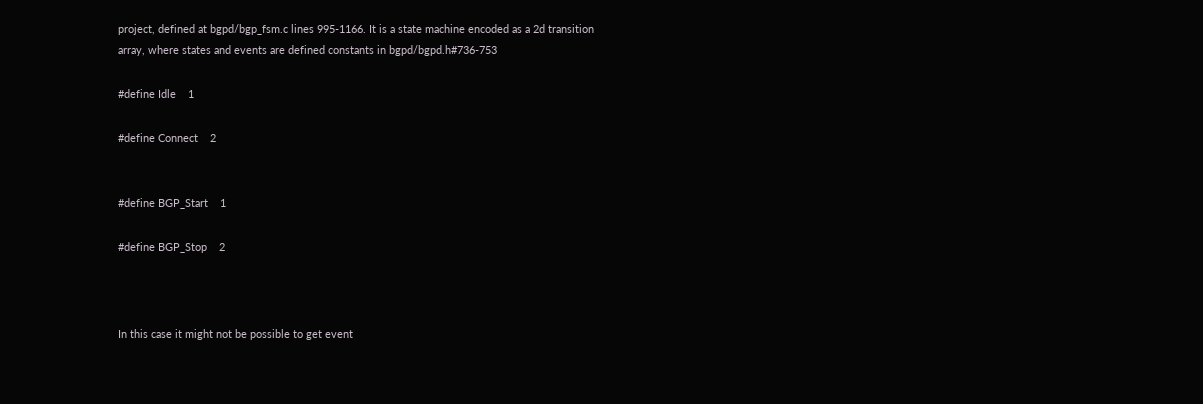project, defined at bgpd/bgp_fsm.c lines 995-1166. It is a state machine encoded as a 2d transition array, where states and events are defined constants in bgpd/bgpd.h#736-753

#define Idle    1

#define Connect    2


#define BGP_Start    1

#define BGP_Stop    2



In this case it might not be possible to get event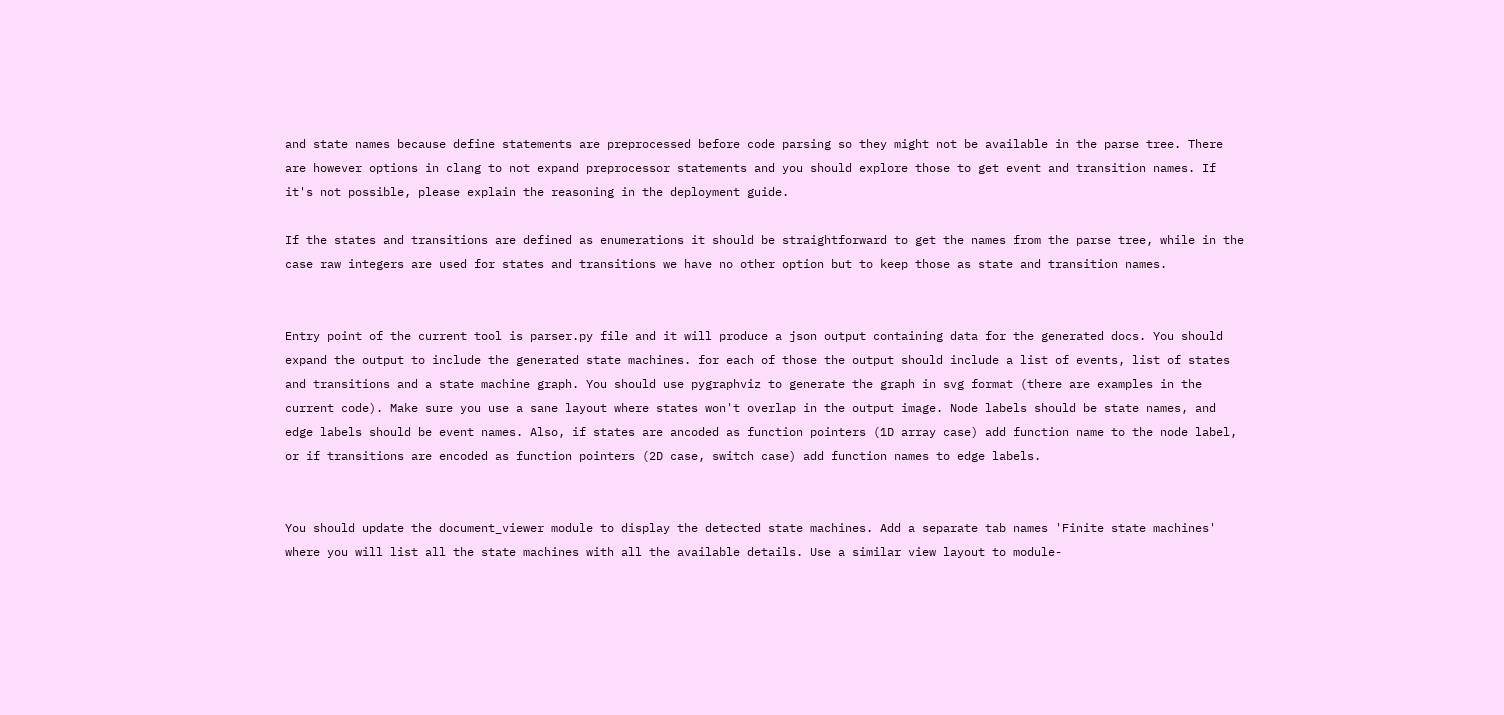and state names because define statements are preprocessed before code parsing so they might not be available in the parse tree. There are however options in clang to not expand preprocessor statements and you should explore those to get event and transition names. If it's not possible, please explain the reasoning in the deployment guide.

If the states and transitions are defined as enumerations it should be straightforward to get the names from the parse tree, while in the case raw integers are used for states and transitions we have no other option but to keep those as state and transition names.


Entry point of the current tool is parser.py file and it will produce a json output containing data for the generated docs. You should expand the output to include the generated state machines. for each of those the output should include a list of events, list of states and transitions and a state machine graph. You should use pygraphviz to generate the graph in svg format (there are examples in the current code). Make sure you use a sane layout where states won't overlap in the output image. Node labels should be state names, and edge labels should be event names. Also, if states are ancoded as function pointers (1D array case) add function name to the node label, or if transitions are encoded as function pointers (2D case, switch case) add function names to edge labels.


You should update the document_viewer module to display the detected state machines. Add a separate tab names 'Finite state machines' where you will list all the state machines with all the available details. Use a similar view layout to module-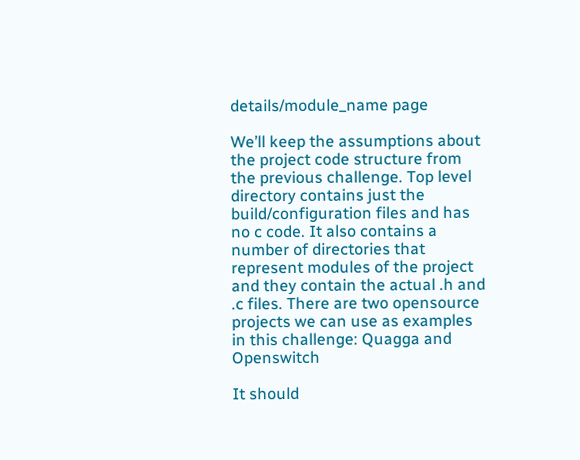details/module_name page

We’ll keep the assumptions about the project code structure from the previous challenge. Top level directory contains just the build/configuration files and has no c code. It also contains a number of directories that represent modules of the project and they contain the actual .h and .c files. There are two opensource projects we can use as examples in this challenge: Quagga and Openswitch

It should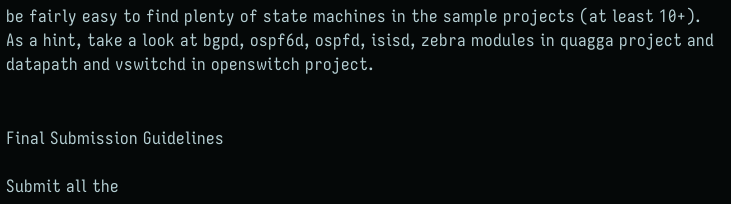be fairly easy to find plenty of state machines in the sample projects (at least 10+). As a hint, take a look at bgpd, ospf6d, ospfd, isisd, zebra modules in quagga project and datapath and vswitchd in openswitch project.


Final Submission Guidelines

Submit all the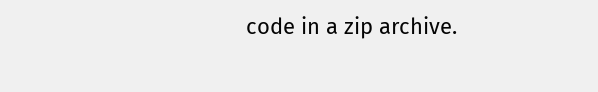code in a zip archive.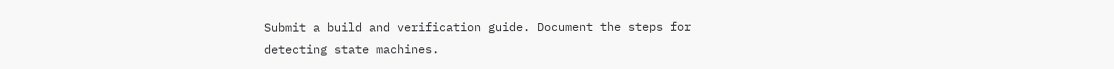Submit a build and verification guide. Document the steps for detecting state machines.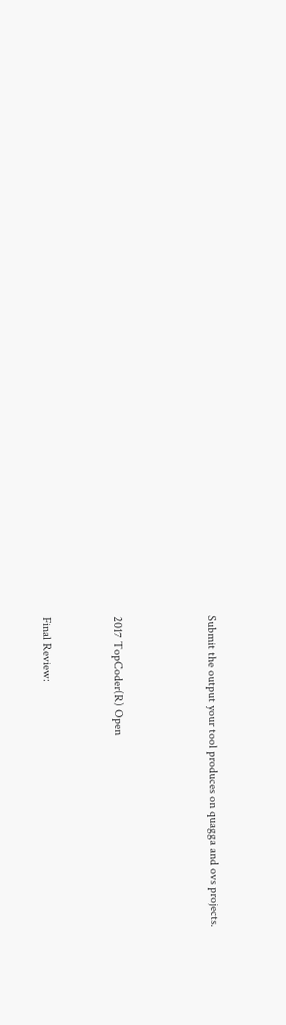Submit the output your tool produces on quagga and ovs projects.



2017 TopCoder(R) Open


Final Review: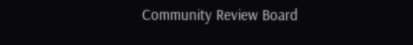Community Review Board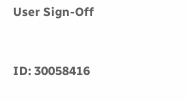User Sign-Off


ID: 30058416